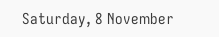Saturday, 8 November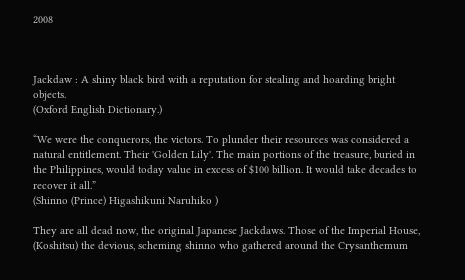2008



Jackdaw : A shiny black bird with a reputation for stealing and hoarding bright objects.
(Oxford English Dictionary.)

“We were the conquerors, the victors. To plunder their resources was considered a natural entitlement. Their 'Golden Lily'. The main portions of the treasure, buried in the Philippines, would today value in excess of $100 billion. It would take decades to recover it all.”
(Shinno (Prince) Higashikuni Naruhiko )

They are all dead now, the original Japanese Jackdaws. Those of the Imperial House, (Koshitsu) the devious, scheming shinno who gathered around the Crysanthemum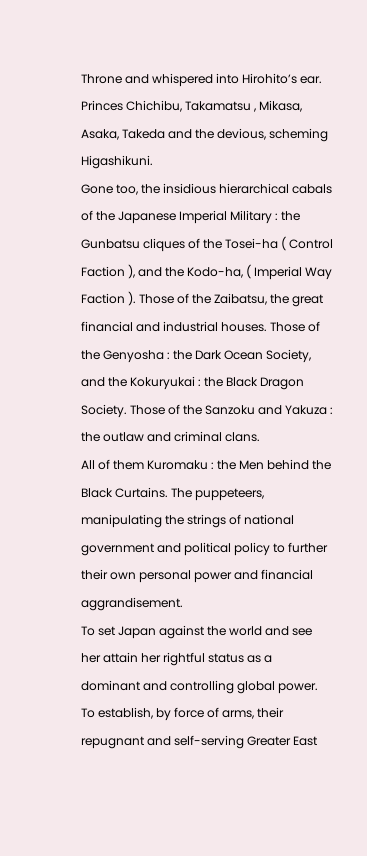Throne and whispered into Hirohito’s ear. Princes Chichibu, Takamatsu , Mikasa, Asaka, Takeda and the devious, scheming Higashikuni.
Gone too, the insidious hierarchical cabals of the Japanese Imperial Military : the Gunbatsu cliques of the Tosei-ha ( Control Faction ), and the Kodo-ha, ( Imperial Way Faction ). Those of the Zaibatsu, the great financial and industrial houses. Those of the Genyosha : the Dark Ocean Society, and the Kokuryukai : the Black Dragon Society. Those of the Sanzoku and Yakuza : the outlaw and criminal clans.
All of them Kuromaku : the Men behind the Black Curtains. The puppeteers, manipulating the strings of national government and political policy to further their own personal power and financial aggrandisement.
To set Japan against the world and see her attain her rightful status as a dominant and controlling global power. To establish, by force of arms, their repugnant and self-serving Greater East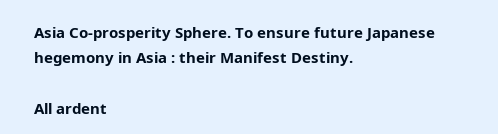Asia Co-prosperity Sphere. To ensure future Japanese hegemony in Asia : their Manifest Destiny.

All ardent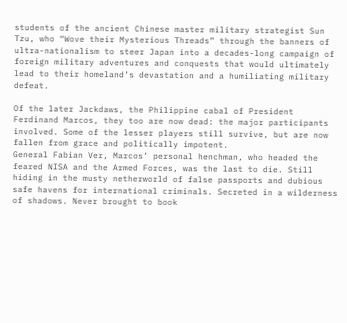students of the ancient Chinese master military strategist Sun Tzu, who “Wove their Mysterious Threads” through the banners of ultra-nationalism to steer Japan into a decades-long campaign of foreign military adventures and conquests that would ultimately lead to their homeland’s devastation and a humiliating military defeat.

Of the later Jackdaws, the Philippine cabal of President Ferdinand Marcos, they too are now dead: the major participants involved. Some of the lesser players still survive, but are now fallen from grace and politically impotent.
General Fabian Ver, Marcos’ personal henchman, who headed the feared NISA and the Armed Forces, was the last to die. Still hiding in the musty netherworld of false passports and dubious safe havens for international criminals. Secreted in a wilderness of shadows. Never brought to book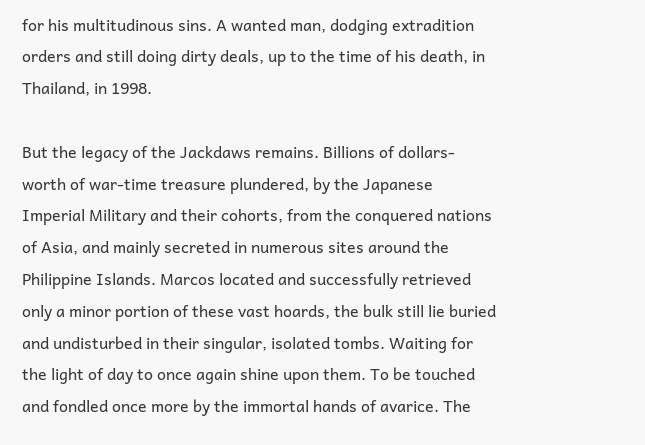for his multitudinous sins. A wanted man, dodging extradition orders and still doing dirty deals, up to the time of his death, in Thailand, in 1998.

But the legacy of the Jackdaws remains. Billions of dollars-worth of war-time treasure plundered, by the Japanese Imperial Military and their cohorts, from the conquered nations of Asia, and mainly secreted in numerous sites around the Philippine Islands. Marcos located and successfully retrieved only a minor portion of these vast hoards, the bulk still lie buried and undisturbed in their singular, isolated tombs. Waiting for the light of day to once again shine upon them. To be touched and fondled once more by the immortal hands of avarice. The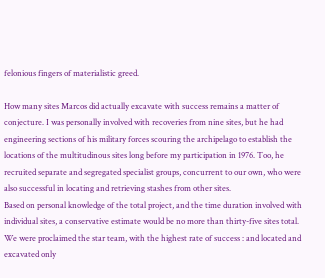felonious fingers of materialistic greed.

How many sites Marcos did actually excavate with success remains a matter of conjecture. I was personally involved with recoveries from nine sites, but he had engineering sections of his military forces scouring the archipelago to establish the locations of the multitudinous sites long before my participation in 1976. Too, he recruited separate and segregated specialist groups, concurrent to our own, who were also successful in locating and retrieving stashes from other sites.
Based on personal knowledge of the total project, and the time duration involved with individual sites, a conservative estimate would be no more than thirty-five sites total. We were proclaimed the star team, with the highest rate of success : and located and excavated only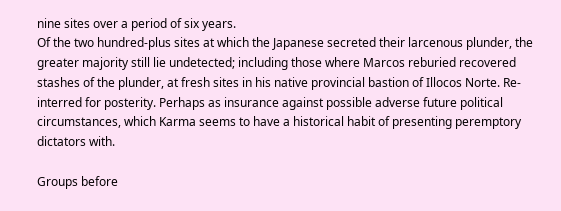nine sites over a period of six years.
Of the two hundred-plus sites at which the Japanese secreted their larcenous plunder, the greater majority still lie undetected; including those where Marcos reburied recovered stashes of the plunder, at fresh sites in his native provincial bastion of Illocos Norte. Re-interred for posterity. Perhaps as insurance against possible adverse future political circumstances, which Karma seems to have a historical habit of presenting peremptory dictators with.

Groups before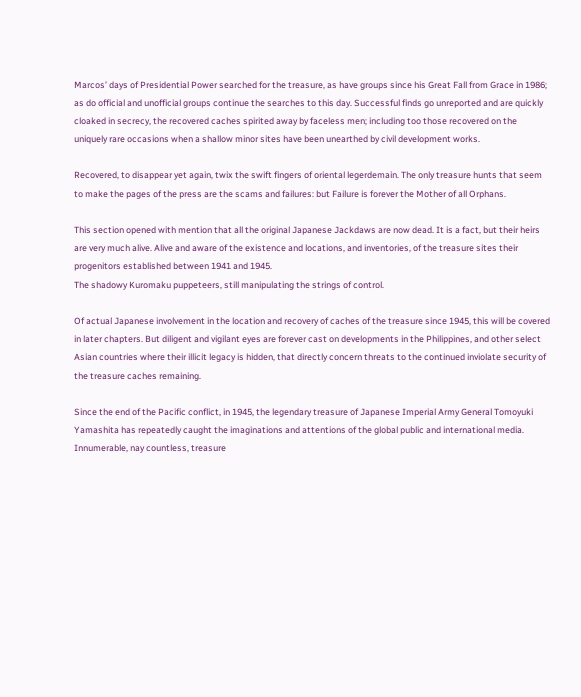Marcos’ days of Presidential Power searched for the treasure, as have groups since his Great Fall from Grace in 1986; as do official and unofficial groups continue the searches to this day. Successful finds go unreported and are quickly cloaked in secrecy, the recovered caches spirited away by faceless men; including too those recovered on the uniquely rare occasions when a shallow minor sites have been unearthed by civil development works.

Recovered, to disappear yet again, twix the swift fingers of oriental legerdemain. The only treasure hunts that seem to make the pages of the press are the scams and failures: but Failure is forever the Mother of all Orphans.

This section opened with mention that all the original Japanese Jackdaws are now dead. It is a fact, but their heirs are very much alive. Alive and aware of the existence and locations, and inventories, of the treasure sites their progenitors established between 1941 and 1945.
The shadowy Kuromaku puppeteers, still manipulating the strings of control.

Of actual Japanese involvement in the location and recovery of caches of the treasure since 1945, this will be covered in later chapters. But diligent and vigilant eyes are forever cast on developments in the Philippines, and other select Asian countries where their illicit legacy is hidden, that directly concern threats to the continued inviolate security of the treasure caches remaining.

Since the end of the Pacific conflict, in 1945, the legendary treasure of Japanese Imperial Army General Tomoyuki Yamashita has repeatedly caught the imaginations and attentions of the global public and international media.
Innumerable, nay countless, treasure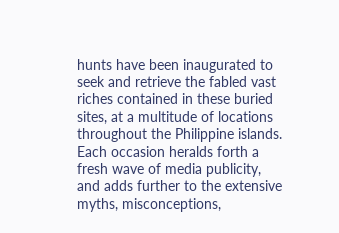hunts have been inaugurated to seek and retrieve the fabled vast riches contained in these buried sites, at a multitude of locations throughout the Philippine islands. Each occasion heralds forth a fresh wave of media publicity, and adds further to the extensive myths, misconceptions,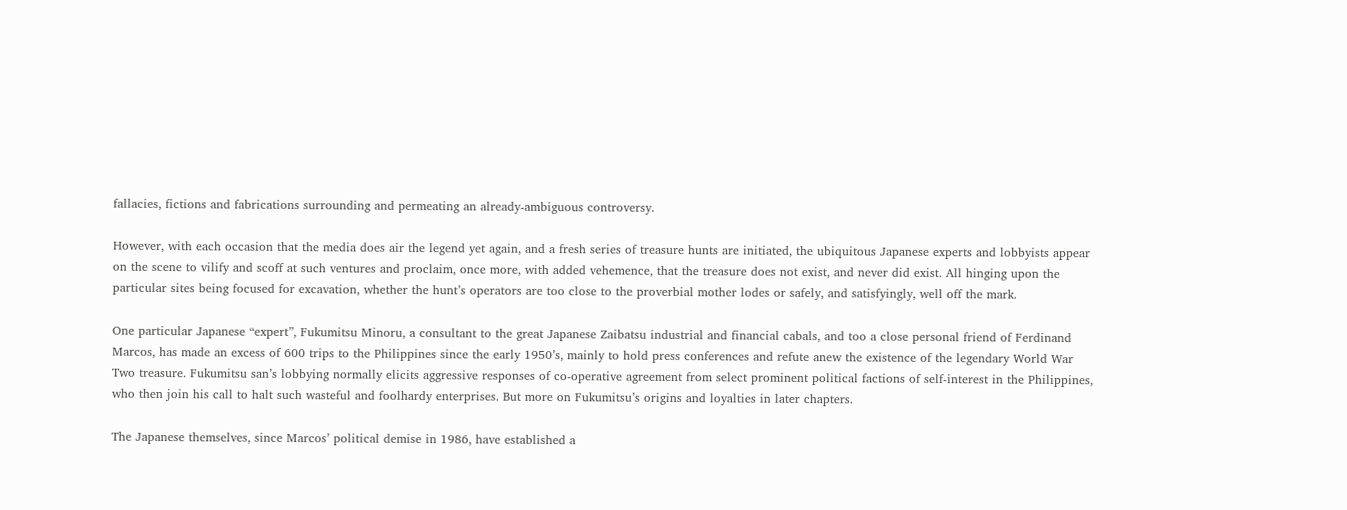fallacies, fictions and fabrications surrounding and permeating an already-ambiguous controversy.

However, with each occasion that the media does air the legend yet again, and a fresh series of treasure hunts are initiated, the ubiquitous Japanese experts and lobbyists appear on the scene to vilify and scoff at such ventures and proclaim, once more, with added vehemence, that the treasure does not exist, and never did exist. All hinging upon the particular sites being focused for excavation, whether the hunt’s operators are too close to the proverbial mother lodes or safely, and satisfyingly, well off the mark.

One particular Japanese “expert”, Fukumitsu Minoru, a consultant to the great Japanese Zaibatsu industrial and financial cabals, and too a close personal friend of Ferdinand Marcos, has made an excess of 600 trips to the Philippines since the early 1950’s, mainly to hold press conferences and refute anew the existence of the legendary World War Two treasure. Fukumitsu san’s lobbying normally elicits aggressive responses of co-operative agreement from select prominent political factions of self-interest in the Philippines, who then join his call to halt such wasteful and foolhardy enterprises. But more on Fukumitsu’s origins and loyalties in later chapters.

The Japanese themselves, since Marcos’ political demise in 1986, have established a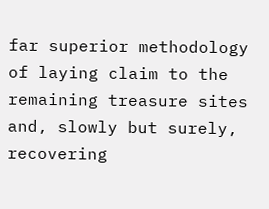far superior methodology of laying claim to the remaining treasure sites and, slowly but surely, recovering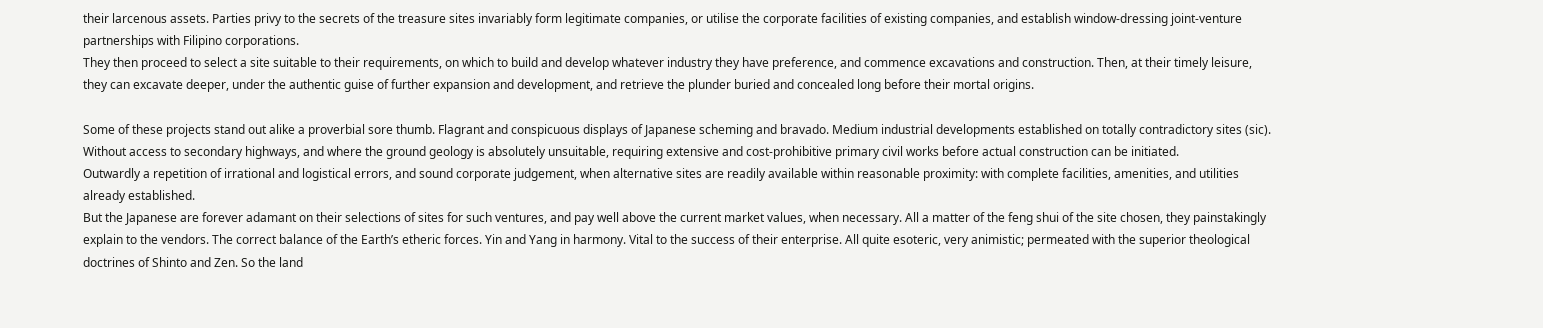their larcenous assets. Parties privy to the secrets of the treasure sites invariably form legitimate companies, or utilise the corporate facilities of existing companies, and establish window-dressing joint-venture partnerships with Filipino corporations.
They then proceed to select a site suitable to their requirements, on which to build and develop whatever industry they have preference, and commence excavations and construction. Then, at their timely leisure, they can excavate deeper, under the authentic guise of further expansion and development, and retrieve the plunder buried and concealed long before their mortal origins.

Some of these projects stand out alike a proverbial sore thumb. Flagrant and conspicuous displays of Japanese scheming and bravado. Medium industrial developments established on totally contradictory sites (sic). Without access to secondary highways, and where the ground geology is absolutely unsuitable, requiring extensive and cost-prohibitive primary civil works before actual construction can be initiated.
Outwardly a repetition of irrational and logistical errors, and sound corporate judgement, when alternative sites are readily available within reasonable proximity: with complete facilities, amenities, and utilities already established.
But the Japanese are forever adamant on their selections of sites for such ventures, and pay well above the current market values, when necessary. All a matter of the feng shui of the site chosen, they painstakingly explain to the vendors. The correct balance of the Earth’s etheric forces. Yin and Yang in harmony. Vital to the success of their enterprise. All quite esoteric, very animistic; permeated with the superior theological doctrines of Shinto and Zen. So the land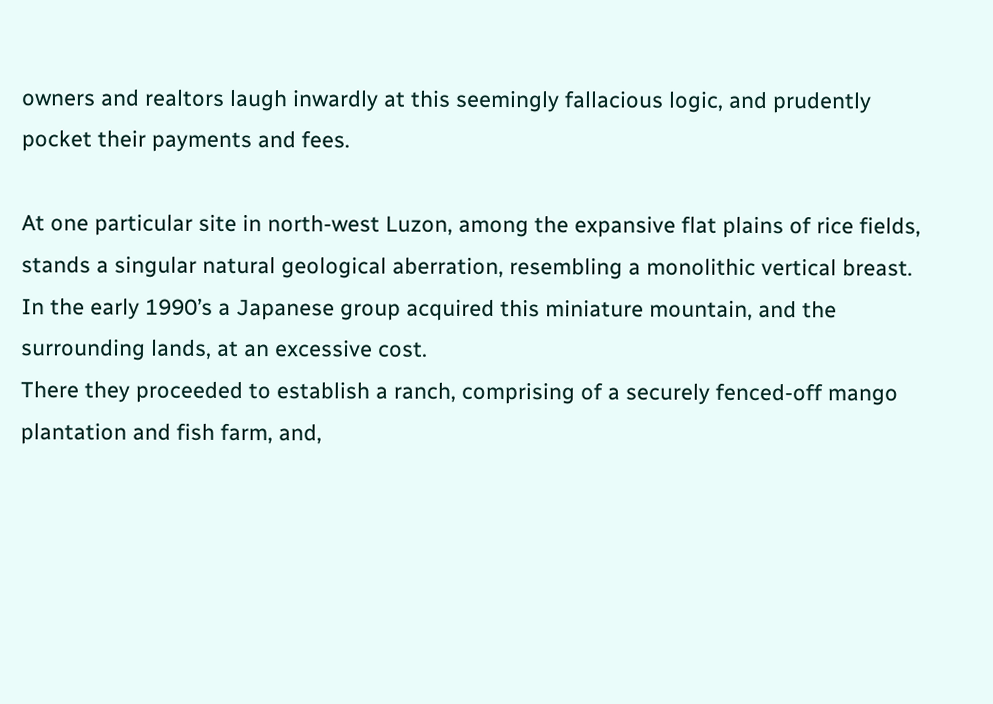owners and realtors laugh inwardly at this seemingly fallacious logic, and prudently pocket their payments and fees.

At one particular site in north-west Luzon, among the expansive flat plains of rice fields, stands a singular natural geological aberration, resembling a monolithic vertical breast. In the early 1990’s a Japanese group acquired this miniature mountain, and the surrounding lands, at an excessive cost.
There they proceeded to establish a ranch, comprising of a securely fenced-off mango plantation and fish farm, and,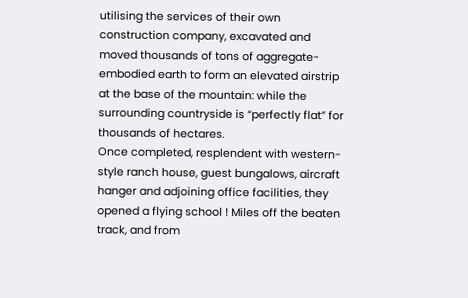utilising the services of their own construction company, excavated and moved thousands of tons of aggregate-embodied earth to form an elevated airstrip at the base of the mountain: while the surrounding countryside is “perfectly flat” for thousands of hectares.
Once completed, resplendent with western-style ranch house, guest bungalows, aircraft hanger and adjoining office facilities, they opened a flying school ! Miles off the beaten track, and from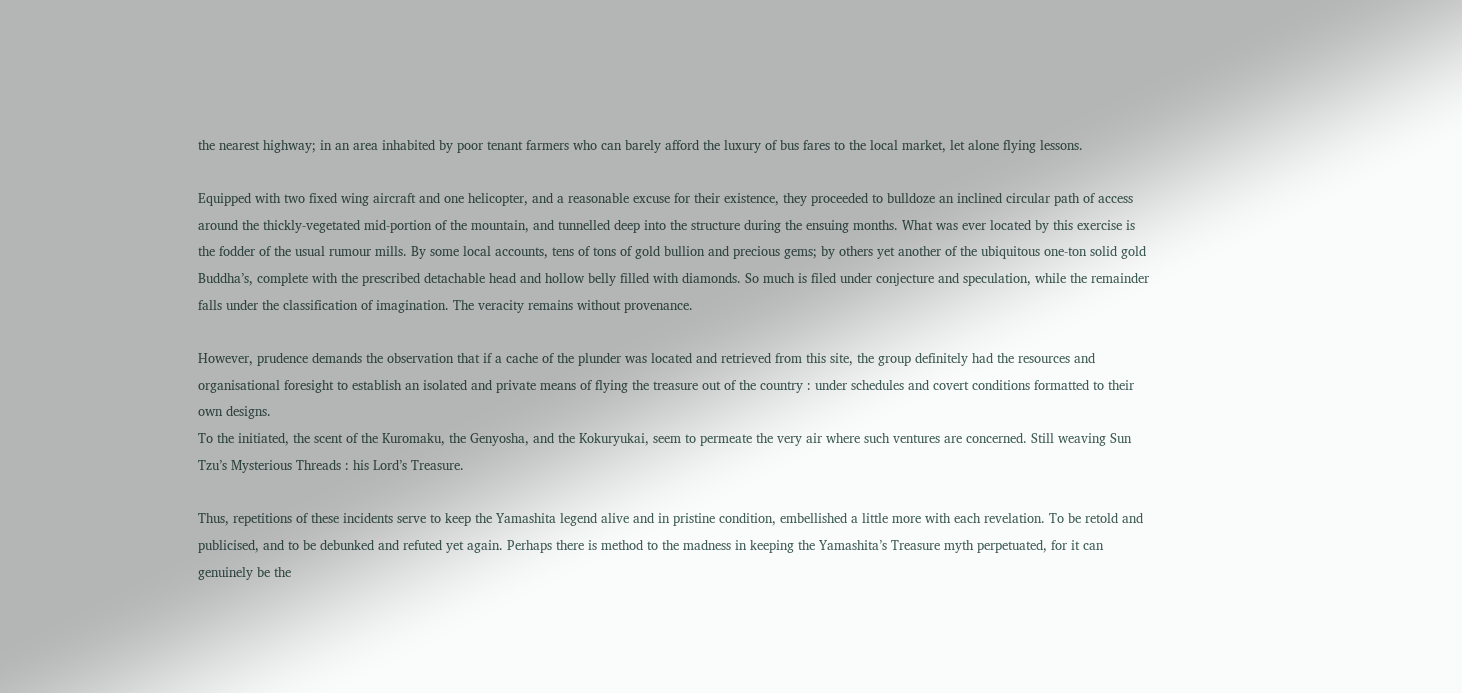the nearest highway; in an area inhabited by poor tenant farmers who can barely afford the luxury of bus fares to the local market, let alone flying lessons.

Equipped with two fixed wing aircraft and one helicopter, and a reasonable excuse for their existence, they proceeded to bulldoze an inclined circular path of access around the thickly-vegetated mid-portion of the mountain, and tunnelled deep into the structure during the ensuing months. What was ever located by this exercise is the fodder of the usual rumour mills. By some local accounts, tens of tons of gold bullion and precious gems; by others yet another of the ubiquitous one-ton solid gold Buddha’s, complete with the prescribed detachable head and hollow belly filled with diamonds. So much is filed under conjecture and speculation, while the remainder falls under the classification of imagination. The veracity remains without provenance.

However, prudence demands the observation that if a cache of the plunder was located and retrieved from this site, the group definitely had the resources and organisational foresight to establish an isolated and private means of flying the treasure out of the country : under schedules and covert conditions formatted to their own designs.
To the initiated, the scent of the Kuromaku, the Genyosha, and the Kokuryukai, seem to permeate the very air where such ventures are concerned. Still weaving Sun Tzu’s Mysterious Threads : his Lord’s Treasure.

Thus, repetitions of these incidents serve to keep the Yamashita legend alive and in pristine condition, embellished a little more with each revelation. To be retold and publicised, and to be debunked and refuted yet again. Perhaps there is method to the madness in keeping the Yamashita’s Treasure myth perpetuated, for it can genuinely be the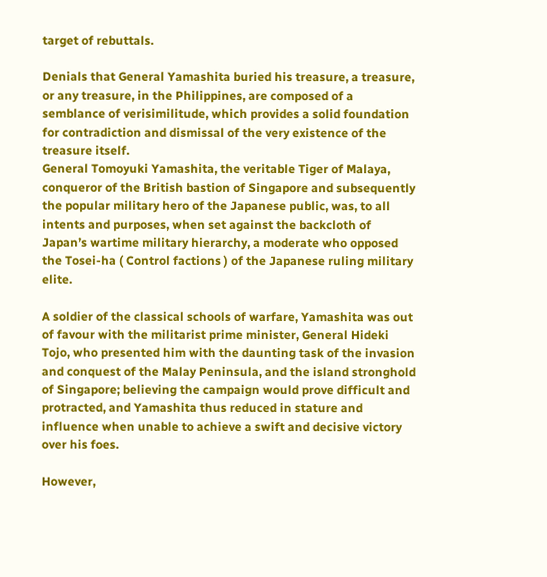target of rebuttals.

Denials that General Yamashita buried his treasure, a treasure, or any treasure, in the Philippines, are composed of a semblance of verisimilitude, which provides a solid foundation for contradiction and dismissal of the very existence of the treasure itself.
General Tomoyuki Yamashita, the veritable Tiger of Malaya, conqueror of the British bastion of Singapore and subsequently the popular military hero of the Japanese public, was, to all intents and purposes, when set against the backcloth of Japan’s wartime military hierarchy, a moderate who opposed the Tosei-ha ( Control factions ) of the Japanese ruling military elite.

A soldier of the classical schools of warfare, Yamashita was out of favour with the militarist prime minister, General Hideki Tojo, who presented him with the daunting task of the invasion and conquest of the Malay Peninsula, and the island stronghold of Singapore; believing the campaign would prove difficult and protracted, and Yamashita thus reduced in stature and influence when unable to achieve a swift and decisive victory over his foes.

However,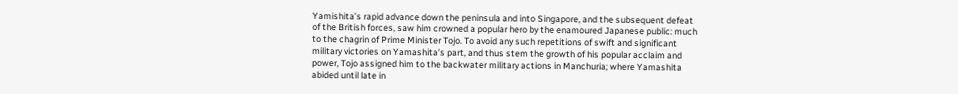Yamishita’s rapid advance down the peninsula and into Singapore, and the subsequent defeat of the British forces, saw him crowned a popular hero by the enamoured Japanese public: much to the chagrin of Prime Minister Tojo. To avoid any such repetitions of swift and significant military victories on Yamashita’s part, and thus stem the growth of his popular acclaim and power, Tojo assigned him to the backwater military actions in Manchuria; where Yamashita abided until late in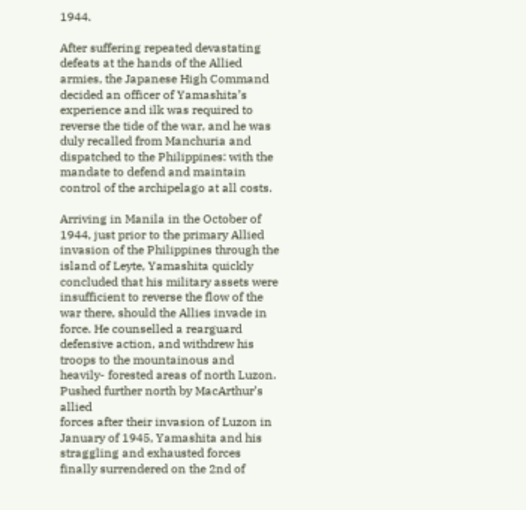1944.

After suffering repeated devastating defeats at the hands of the Allied armies, the Japanese High Command decided an officer of Yamashita’s experience and ilk was required to reverse the tide of the war, and he was duly recalled from Manchuria and dispatched to the Philippines: with the mandate to defend and maintain control of the archipelago at all costs.

Arriving in Manila in the October of 1944, just prior to the primary Allied invasion of the Philippines through the island of Leyte, Yamashita quickly concluded that his military assets were insufficient to reverse the flow of the war there, should the Allies invade in force. He counselled a rearguard defensive action, and withdrew his troops to the mountainous and heavily- forested areas of north Luzon. Pushed further north by MacArthur’s allied
forces after their invasion of Luzon in January of 1945, Yamashita and his straggling and exhausted forces finally surrendered on the 2nd of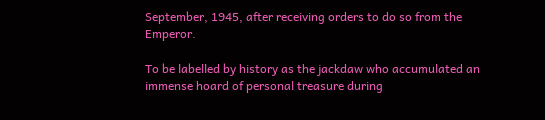September, 1945, after receiving orders to do so from the Emperor.

To be labelled by history as the jackdaw who accumulated an immense hoard of personal treasure during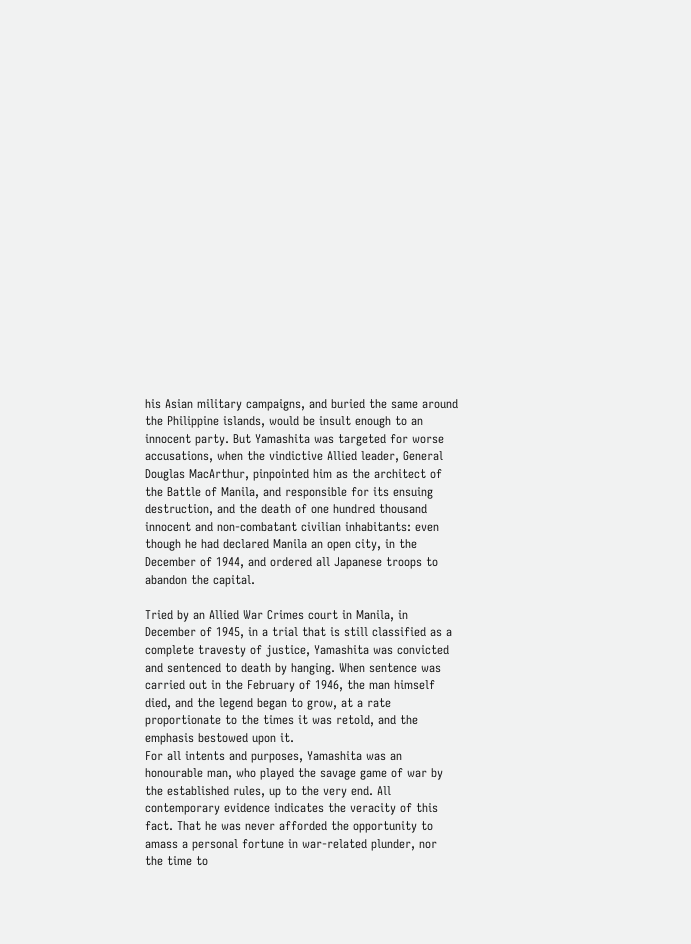his Asian military campaigns, and buried the same around the Philippine islands, would be insult enough to an innocent party. But Yamashita was targeted for worse accusations, when the vindictive Allied leader, General Douglas MacArthur, pinpointed him as the architect of the Battle of Manila, and responsible for its ensuing destruction, and the death of one hundred thousand innocent and non-combatant civilian inhabitants: even though he had declared Manila an open city, in the December of 1944, and ordered all Japanese troops to abandon the capital.

Tried by an Allied War Crimes court in Manila, in December of 1945, in a trial that is still classified as a complete travesty of justice, Yamashita was convicted and sentenced to death by hanging. When sentence was carried out in the February of 1946, the man himself died, and the legend began to grow, at a rate proportionate to the times it was retold, and the emphasis bestowed upon it.
For all intents and purposes, Yamashita was an honourable man, who played the savage game of war by the established rules, up to the very end. All contemporary evidence indicates the veracity of this fact. That he was never afforded the opportunity to amass a personal fortune in war-related plunder, nor the time to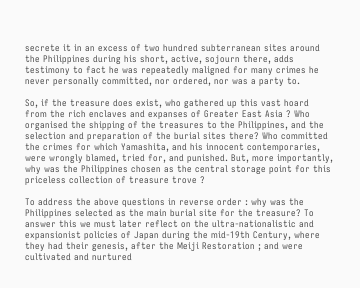secrete it in an excess of two hundred subterranean sites around the Philippines during his short, active, sojourn there, adds testimony to fact he was repeatedly maligned for many crimes he never personally committed, nor ordered, nor was a party to.

So, if the treasure does exist, who gathered up this vast hoard from the rich enclaves and expanses of Greater East Asia ? Who organised the shipping of the treasures to the Philippines, and the selection and preparation of the burial sites there? Who committed the crimes for which Yamashita, and his innocent contemporaries, were wrongly blamed, tried for, and punished. But, more importantly, why was the Philippines chosen as the central storage point for this priceless collection of treasure trove ?

To address the above questions in reverse order : why was the Philippines selected as the main burial site for the treasure? To answer this we must later reflect on the ultra-nationalistic and expansionist policies of Japan during the mid-19th Century, where they had their genesis, after the Meiji Restoration ; and were cultivated and nurtured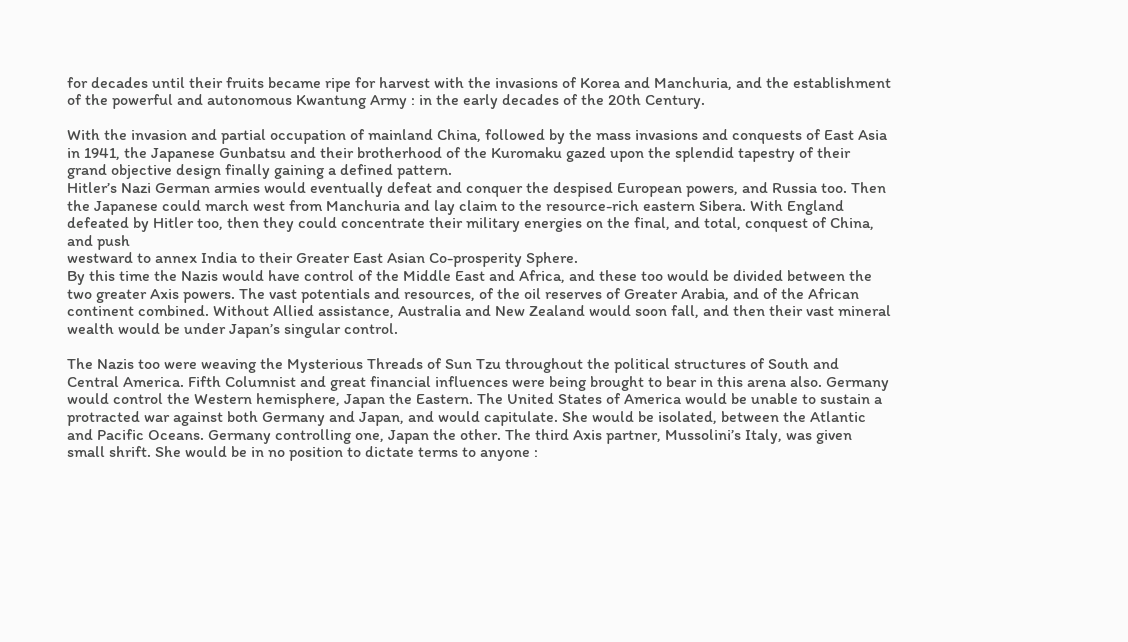for decades until their fruits became ripe for harvest with the invasions of Korea and Manchuria, and the establishment of the powerful and autonomous Kwantung Army : in the early decades of the 20th Century.

With the invasion and partial occupation of mainland China, followed by the mass invasions and conquests of East Asia in 1941, the Japanese Gunbatsu and their brotherhood of the Kuromaku gazed upon the splendid tapestry of their grand objective design finally gaining a defined pattern.
Hitler’s Nazi German armies would eventually defeat and conquer the despised European powers, and Russia too. Then the Japanese could march west from Manchuria and lay claim to the resource-rich eastern Sibera. With England defeated by Hitler too, then they could concentrate their military energies on the final, and total, conquest of China, and push
westward to annex India to their Greater East Asian Co-prosperity Sphere.
By this time the Nazis would have control of the Middle East and Africa, and these too would be divided between the two greater Axis powers. The vast potentials and resources, of the oil reserves of Greater Arabia, and of the African continent combined. Without Allied assistance, Australia and New Zealand would soon fall, and then their vast mineral wealth would be under Japan’s singular control.

The Nazis too were weaving the Mysterious Threads of Sun Tzu throughout the political structures of South and Central America. Fifth Columnist and great financial influences were being brought to bear in this arena also. Germany would control the Western hemisphere, Japan the Eastern. The United States of America would be unable to sustain a protracted war against both Germany and Japan, and would capitulate. She would be isolated, between the Atlantic and Pacific Oceans. Germany controlling one, Japan the other. The third Axis partner, Mussolini’s Italy, was given small shrift. She would be in no position to dictate terms to anyone :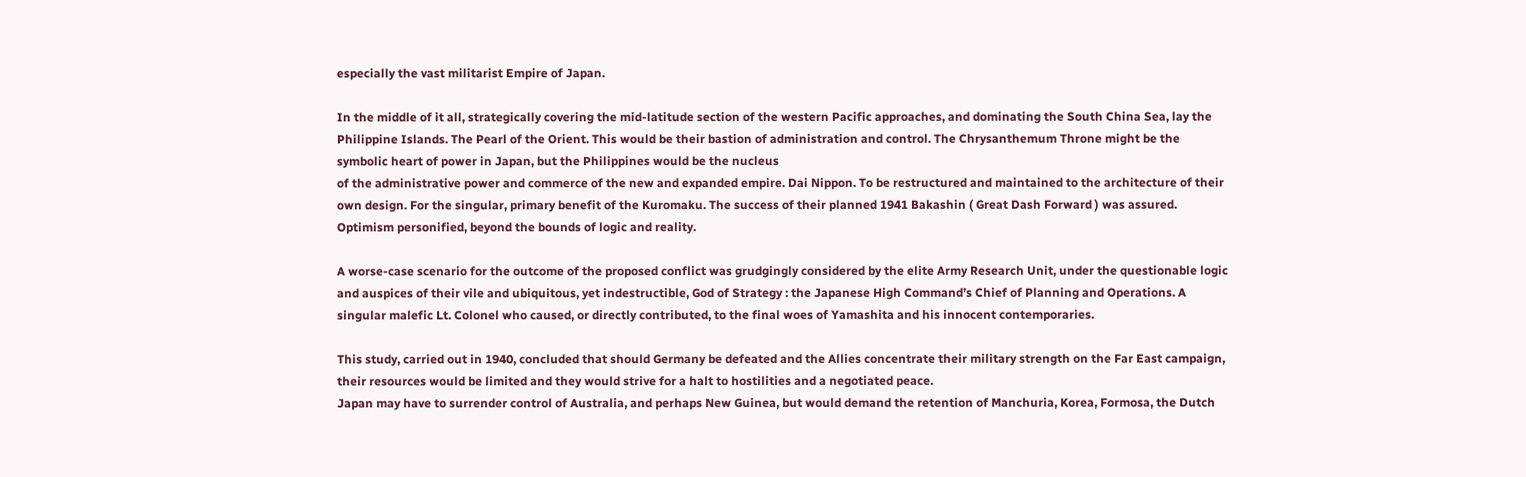especially the vast militarist Empire of Japan.

In the middle of it all, strategically covering the mid-latitude section of the western Pacific approaches, and dominating the South China Sea, lay the Philippine Islands. The Pearl of the Orient. This would be their bastion of administration and control. The Chrysanthemum Throne might be the symbolic heart of power in Japan, but the Philippines would be the nucleus
of the administrative power and commerce of the new and expanded empire. Dai Nippon. To be restructured and maintained to the architecture of their own design. For the singular, primary benefit of the Kuromaku. The success of their planned 1941 Bakashin ( Great Dash Forward ) was assured. Optimism personified, beyond the bounds of logic and reality.

A worse-case scenario for the outcome of the proposed conflict was grudgingly considered by the elite Army Research Unit, under the questionable logic and auspices of their vile and ubiquitous, yet indestructible, God of Strategy : the Japanese High Command’s Chief of Planning and Operations. A singular malefic Lt. Colonel who caused, or directly contributed, to the final woes of Yamashita and his innocent contemporaries.

This study, carried out in 1940, concluded that should Germany be defeated and the Allies concentrate their military strength on the Far East campaign, their resources would be limited and they would strive for a halt to hostilities and a negotiated peace.
Japan may have to surrender control of Australia, and perhaps New Guinea, but would demand the retention of Manchuria, Korea, Formosa, the Dutch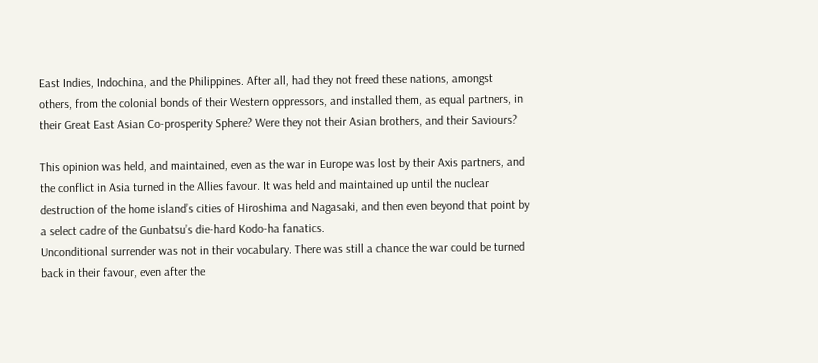East Indies, Indochina, and the Philippines. After all, had they not freed these nations, amongst others, from the colonial bonds of their Western oppressors, and installed them, as equal partners, in their Great East Asian Co-prosperity Sphere? Were they not their Asian brothers, and their Saviours?

This opinion was held, and maintained, even as the war in Europe was lost by their Axis partners, and the conflict in Asia turned in the Allies favour. It was held and maintained up until the nuclear destruction of the home island’s cities of Hiroshima and Nagasaki, and then even beyond that point by a select cadre of the Gunbatsu’s die-hard Kodo-ha fanatics.
Unconditional surrender was not in their vocabulary. There was still a chance the war could be turned back in their favour, even after the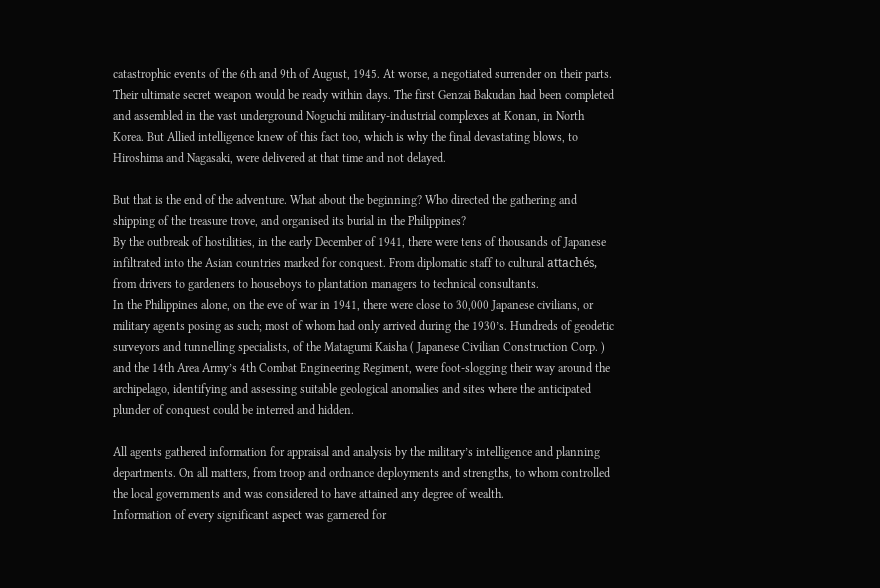catastrophic events of the 6th and 9th of August, 1945. At worse, a negotiated surrender on their parts. Their ultimate secret weapon would be ready within days. The first Genzai Bakudan had been completed and assembled in the vast underground Noguchi military-industrial complexes at Konan, in North Korea. But Allied intelligence knew of this fact too, which is why the final devastating blows, to Hiroshima and Nagasaki, were delivered at that time and not delayed.

But that is the end of the adventure. What about the beginning? Who directed the gathering and shipping of the treasure trove, and organised its burial in the Philippines?
By the outbreak of hostilities, in the early December of 1941, there were tens of thousands of Japanese infiltrated into the Asian countries marked for conquest. From diplomatic staff to cultural attachés, from drivers to gardeners to houseboys to plantation managers to technical consultants.
In the Philippines alone, on the eve of war in 1941, there were close to 30,000 Japanese civilians, or military agents posing as such; most of whom had only arrived during the 1930’s. Hundreds of geodetic surveyors and tunnelling specialists, of the Matagumi Kaisha ( Japanese Civilian Construction Corp. ) and the 14th Area Army’s 4th Combat Engineering Regiment, were foot-slogging their way around the archipelago, identifying and assessing suitable geological anomalies and sites where the anticipated plunder of conquest could be interred and hidden.

All agents gathered information for appraisal and analysis by the military’s intelligence and planning departments. On all matters, from troop and ordnance deployments and strengths, to whom controlled the local governments and was considered to have attained any degree of wealth.
Information of every significant aspect was garnered for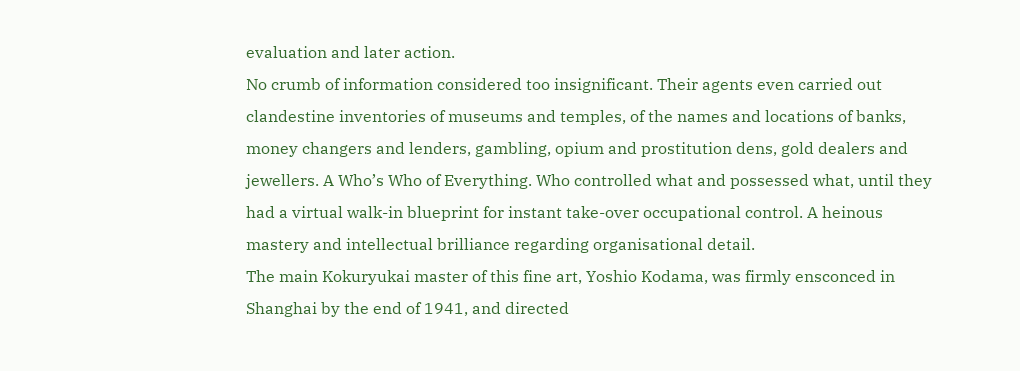evaluation and later action.
No crumb of information considered too insignificant. Their agents even carried out clandestine inventories of museums and temples, of the names and locations of banks, money changers and lenders, gambling, opium and prostitution dens, gold dealers and jewellers. A Who’s Who of Everything. Who controlled what and possessed what, until they had a virtual walk-in blueprint for instant take-over occupational control. A heinous mastery and intellectual brilliance regarding organisational detail.
The main Kokuryukai master of this fine art, Yoshio Kodama, was firmly ensconced in Shanghai by the end of 1941, and directed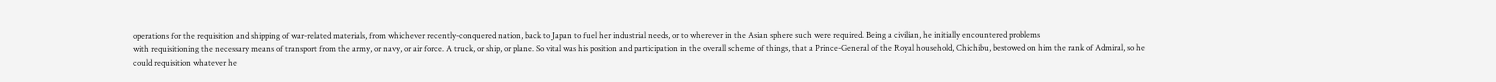operations for the requisition and shipping of war-related materials, from whichever recently-conquered nation, back to Japan to fuel her industrial needs, or to wherever in the Asian sphere such were required. Being a civilian, he initially encountered problems
with requisitioning the necessary means of transport from the army, or navy, or air force. A truck, or ship, or plane. So vital was his position and participation in the overall scheme of things, that a Prince-General of the Royal household, Chichibu, bestowed on him the rank of Admiral, so he could requisition whatever he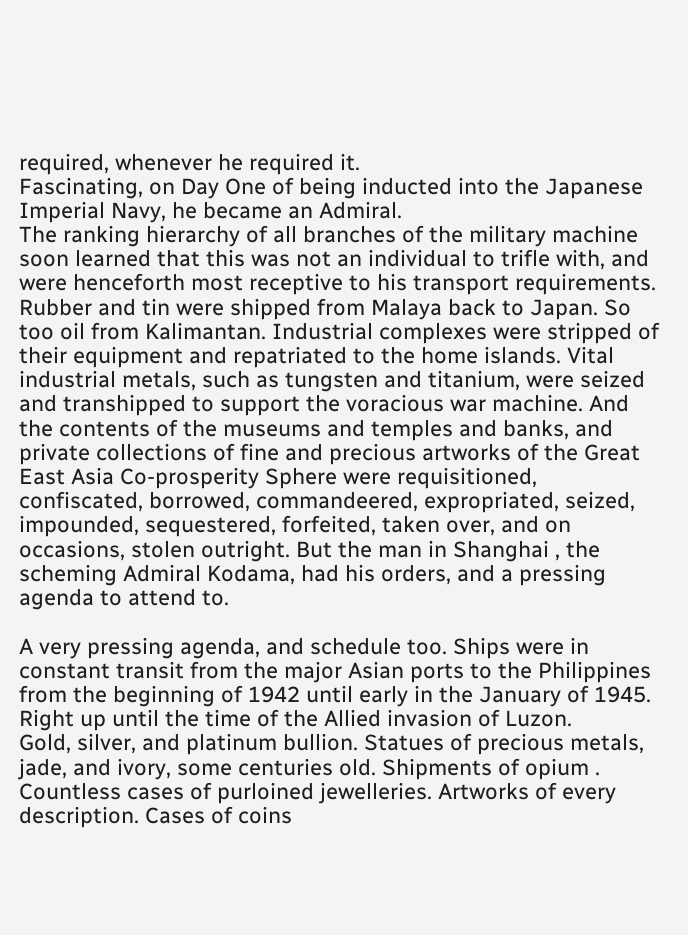required, whenever he required it.
Fascinating, on Day One of being inducted into the Japanese Imperial Navy, he became an Admiral.
The ranking hierarchy of all branches of the military machine soon learned that this was not an individual to trifle with, and were henceforth most receptive to his transport requirements. Rubber and tin were shipped from Malaya back to Japan. So too oil from Kalimantan. Industrial complexes were stripped of their equipment and repatriated to the home islands. Vital industrial metals, such as tungsten and titanium, were seized and transhipped to support the voracious war machine. And the contents of the museums and temples and banks, and private collections of fine and precious artworks of the Great East Asia Co-prosperity Sphere were requisitioned, confiscated, borrowed, commandeered, expropriated, seized, impounded, sequestered, forfeited, taken over, and on occasions, stolen outright. But the man in Shanghai , the scheming Admiral Kodama, had his orders, and a pressing agenda to attend to.

A very pressing agenda, and schedule too. Ships were in constant transit from the major Asian ports to the Philippines from the beginning of 1942 until early in the January of 1945. Right up until the time of the Allied invasion of Luzon.
Gold, silver, and platinum bullion. Statues of precious metals, jade, and ivory, some centuries old. Shipments of opium . Countless cases of purloined jewelleries. Artworks of every description. Cases of coins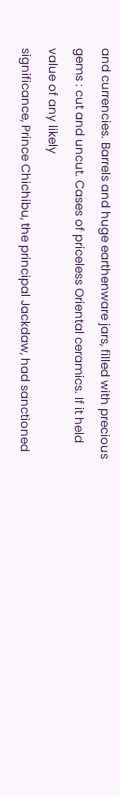and currencies. Barrels and huge earthenware jars, filled with precious gems : cut and uncut. Cases of priceless Oriental ceramics. If it held value of any likely
significance, Prince Chichibu, the principal Jackdaw, had sanctioned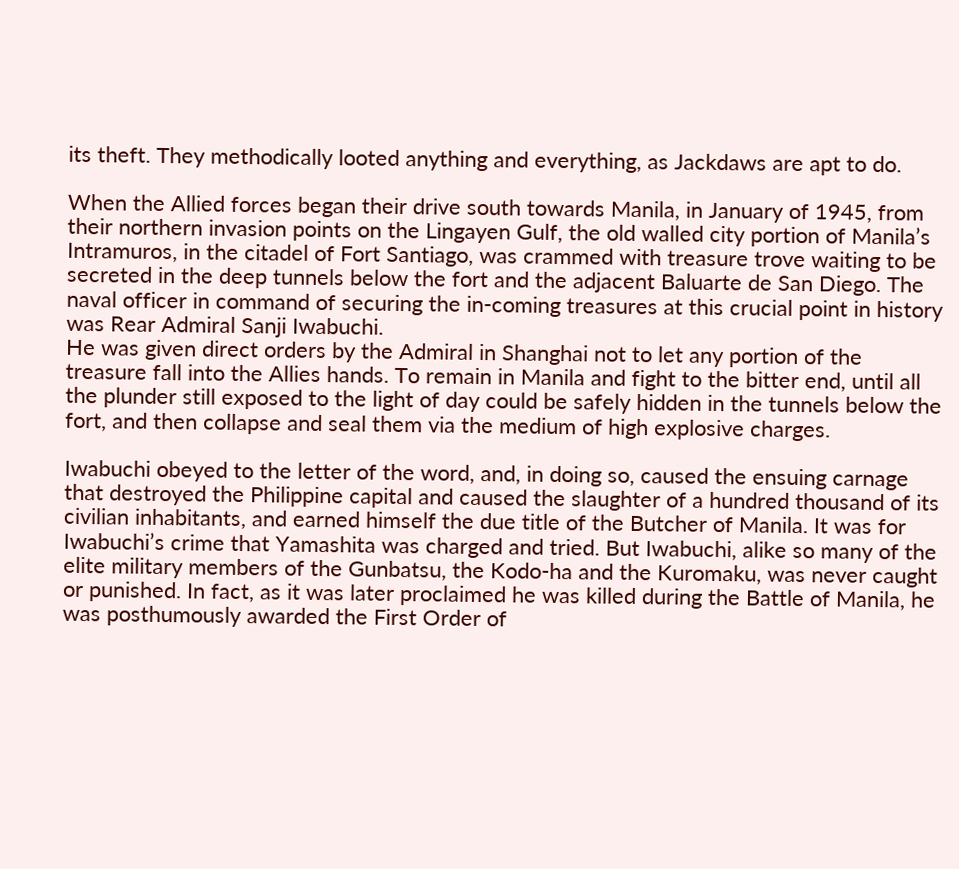its theft. They methodically looted anything and everything, as Jackdaws are apt to do.

When the Allied forces began their drive south towards Manila, in January of 1945, from their northern invasion points on the Lingayen Gulf, the old walled city portion of Manila’s Intramuros, in the citadel of Fort Santiago, was crammed with treasure trove waiting to be secreted in the deep tunnels below the fort and the adjacent Baluarte de San Diego. The naval officer in command of securing the in-coming treasures at this crucial point in history was Rear Admiral Sanji Iwabuchi.
He was given direct orders by the Admiral in Shanghai not to let any portion of the treasure fall into the Allies hands. To remain in Manila and fight to the bitter end, until all the plunder still exposed to the light of day could be safely hidden in the tunnels below the fort, and then collapse and seal them via the medium of high explosive charges.

Iwabuchi obeyed to the letter of the word, and, in doing so, caused the ensuing carnage that destroyed the Philippine capital and caused the slaughter of a hundred thousand of its civilian inhabitants, and earned himself the due title of the Butcher of Manila. It was for Iwabuchi’s crime that Yamashita was charged and tried. But Iwabuchi, alike so many of the elite military members of the Gunbatsu, the Kodo-ha and the Kuromaku, was never caught or punished. In fact, as it was later proclaimed he was killed during the Battle of Manila, he was posthumously awarded the First Order of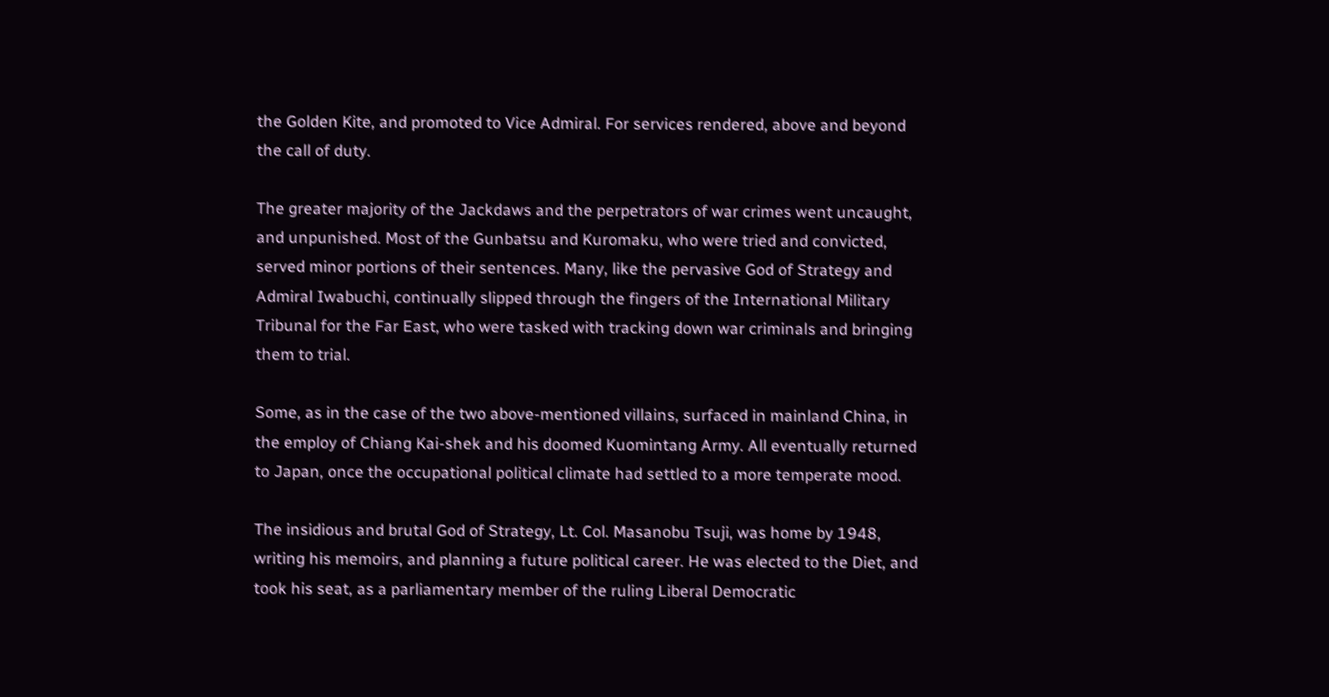the Golden Kite, and promoted to Vice Admiral. For services rendered, above and beyond the call of duty.

The greater majority of the Jackdaws and the perpetrators of war crimes went uncaught, and unpunished. Most of the Gunbatsu and Kuromaku, who were tried and convicted, served minor portions of their sentences. Many, like the pervasive God of Strategy and Admiral Iwabuchi, continually slipped through the fingers of the International Military Tribunal for the Far East, who were tasked with tracking down war criminals and bringing them to trial.

Some, as in the case of the two above-mentioned villains, surfaced in mainland China, in the employ of Chiang Kai-shek and his doomed Kuomintang Army. All eventually returned to Japan, once the occupational political climate had settled to a more temperate mood.

The insidious and brutal God of Strategy, Lt. Col. Masanobu Tsuji, was home by 1948, writing his memoirs, and planning a future political career. He was elected to the Diet, and took his seat, as a parliamentary member of the ruling Liberal Democratic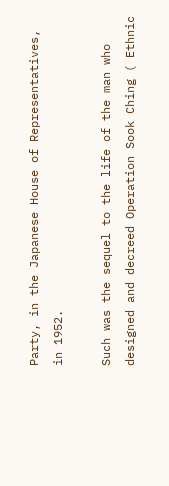Party, in the Japanese House of Representatives, in 1952.

Such was the sequel to the life of the man who designed and decreed Operation Sook Ching ( Ethnic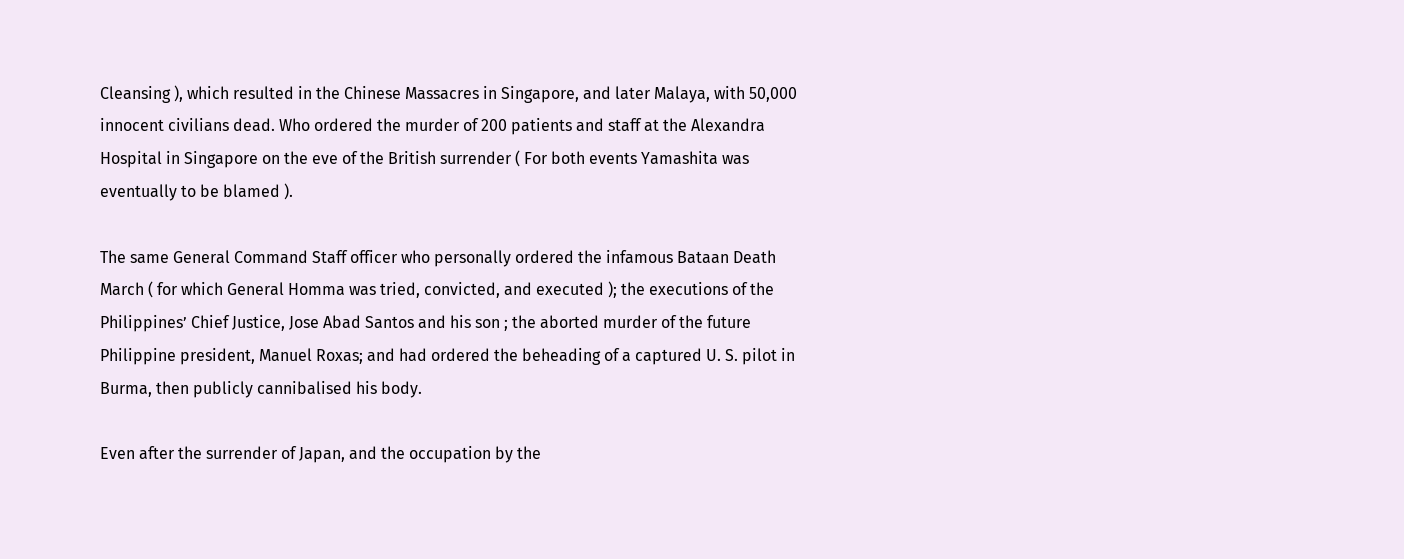Cleansing ), which resulted in the Chinese Massacres in Singapore, and later Malaya, with 50,000 innocent civilians dead. Who ordered the murder of 200 patients and staff at the Alexandra Hospital in Singapore on the eve of the British surrender ( For both events Yamashita was eventually to be blamed ).

The same General Command Staff officer who personally ordered the infamous Bataan Death March ( for which General Homma was tried, convicted, and executed ); the executions of the Philippines’ Chief Justice, Jose Abad Santos and his son ; the aborted murder of the future Philippine president, Manuel Roxas; and had ordered the beheading of a captured U. S. pilot in Burma, then publicly cannibalised his body.

Even after the surrender of Japan, and the occupation by the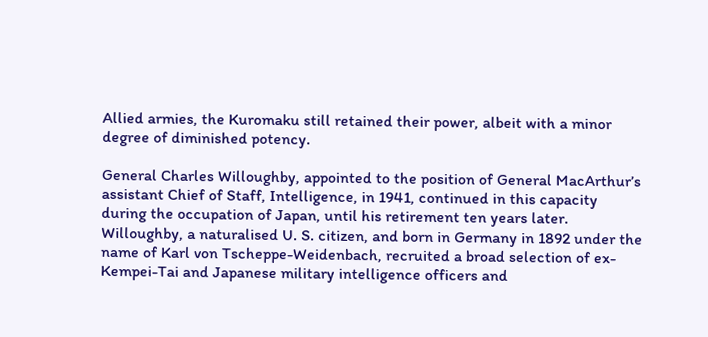Allied armies, the Kuromaku still retained their power, albeit with a minor degree of diminished potency.

General Charles Willoughby, appointed to the position of General MacArthur’s assistant Chief of Staff, Intelligence, in 1941, continued in this capacity during the occupation of Japan, until his retirement ten years later. Willoughby, a naturalised U. S. citizen, and born in Germany in 1892 under the name of Karl von Tscheppe-Weidenbach, recruited a broad selection of ex-Kempei-Tai and Japanese military intelligence officers and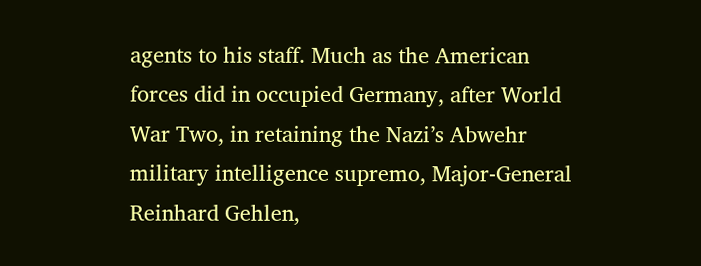agents to his staff. Much as the American forces did in occupied Germany, after World War Two, in retaining the Nazi’s Abwehr military intelligence supremo, Major-General Reinhard Gehlen,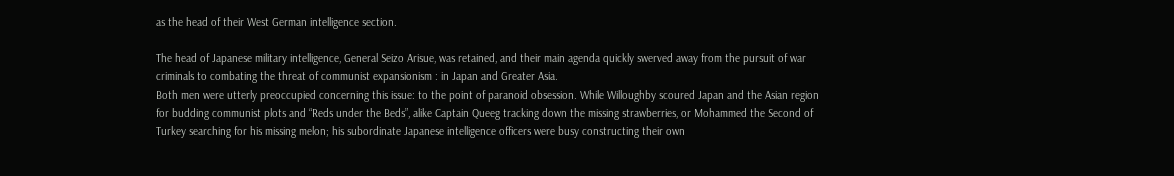as the head of their West German intelligence section.

The head of Japanese military intelligence, General Seizo Arisue, was retained, and their main agenda quickly swerved away from the pursuit of war criminals to combating the threat of communist expansionism : in Japan and Greater Asia.
Both men were utterly preoccupied concerning this issue: to the point of paranoid obsession. While Willoughby scoured Japan and the Asian region for budding communist plots and “Reds under the Beds”, alike Captain Queeg tracking down the missing strawberries, or Mohammed the Second of Turkey searching for his missing melon; his subordinate Japanese intelligence officers were busy constructing their own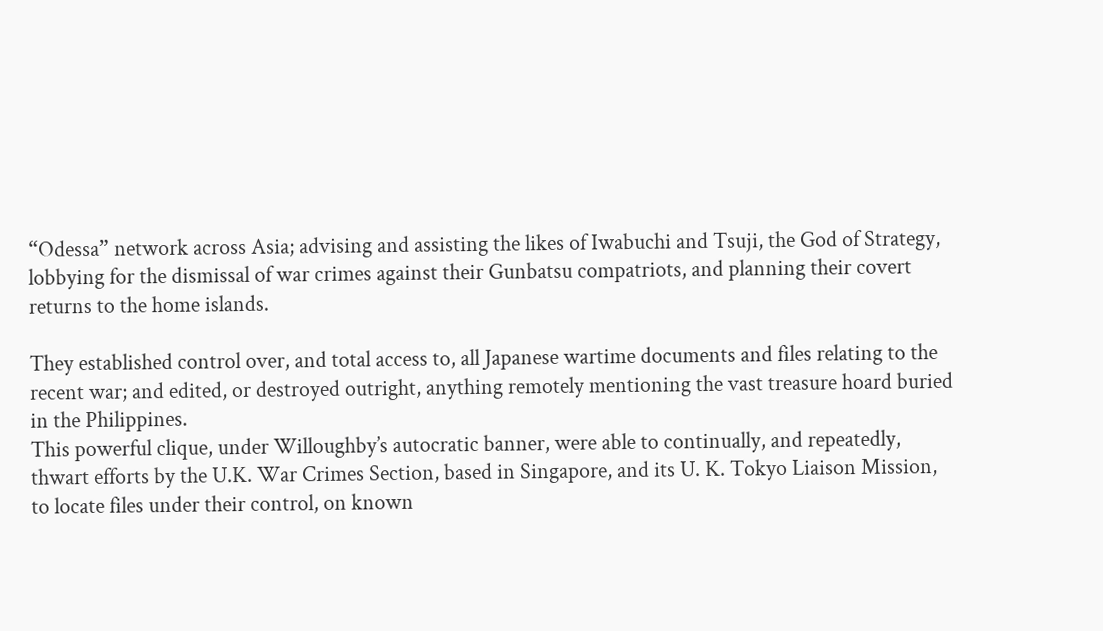“Odessa” network across Asia; advising and assisting the likes of Iwabuchi and Tsuji, the God of Strategy, lobbying for the dismissal of war crimes against their Gunbatsu compatriots, and planning their covert returns to the home islands.

They established control over, and total access to, all Japanese wartime documents and files relating to the recent war; and edited, or destroyed outright, anything remotely mentioning the vast treasure hoard buried in the Philippines.
This powerful clique, under Willoughby’s autocratic banner, were able to continually, and repeatedly, thwart efforts by the U.K. War Crimes Section, based in Singapore, and its U. K. Tokyo Liaison Mission, to locate files under their control, on known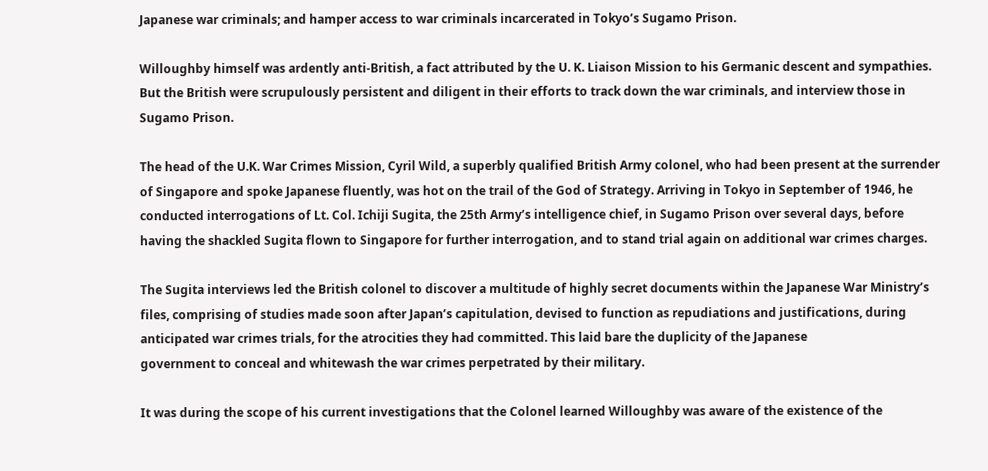Japanese war criminals; and hamper access to war criminals incarcerated in Tokyo’s Sugamo Prison.

Willoughby himself was ardently anti-British, a fact attributed by the U. K. Liaison Mission to his Germanic descent and sympathies. But the British were scrupulously persistent and diligent in their efforts to track down the war criminals, and interview those in Sugamo Prison.

The head of the U.K. War Crimes Mission, Cyril Wild, a superbly qualified British Army colonel, who had been present at the surrender of Singapore and spoke Japanese fluently, was hot on the trail of the God of Strategy. Arriving in Tokyo in September of 1946, he conducted interrogations of Lt. Col. Ichiji Sugita, the 25th Army’s intelligence chief, in Sugamo Prison over several days, before having the shackled Sugita flown to Singapore for further interrogation, and to stand trial again on additional war crimes charges.

The Sugita interviews led the British colonel to discover a multitude of highly secret documents within the Japanese War Ministry’s files, comprising of studies made soon after Japan’s capitulation, devised to function as repudiations and justifications, during anticipated war crimes trials, for the atrocities they had committed. This laid bare the duplicity of the Japanese
government to conceal and whitewash the war crimes perpetrated by their military.

It was during the scope of his current investigations that the Colonel learned Willoughby was aware of the existence of the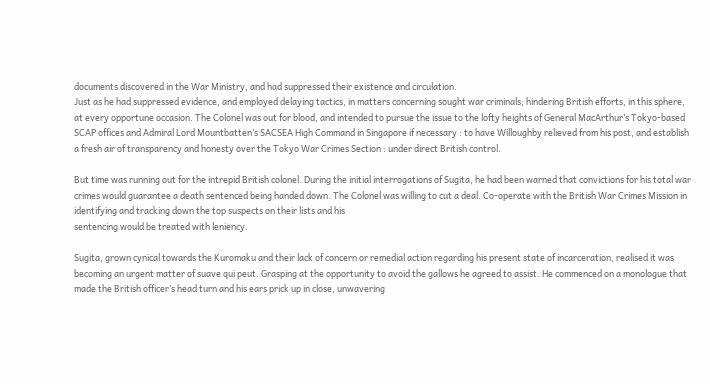documents discovered in the War Ministry, and had suppressed their existence and circulation.
Just as he had suppressed evidence, and employed delaying tactics, in matters concerning sought war criminals; hindering British efforts, in this sphere, at every opportune occasion. The Colonel was out for blood, and intended to pursue the issue to the lofty heights of General MacArthur’s Tokyo-based SCAP offices and Admiral Lord Mountbatten’s SACSEA High Command in Singapore if necessary : to have Willoughby relieved from his post, and establish a fresh air of transparency and honesty over the Tokyo War Crimes Section : under direct British control.

But time was running out for the intrepid British colonel. During the initial interrogations of Sugita, he had been warned that convictions for his total war crimes would guarantee a death sentenced being handed down. The Colonel was willing to cut a deal. Co-operate with the British War Crimes Mission in identifying and tracking down the top suspects on their lists and his
sentencing would be treated with leniency.

Sugita, grown cynical towards the Kuromaku and their lack of concern or remedial action regarding his present state of incarceration, realised it was becoming an urgent matter of suave qui peut. Grasping at the opportunity to avoid the gallows he agreed to assist. He commenced on a monologue that made the British officer’s head turn and his ears prick up in close, unwavering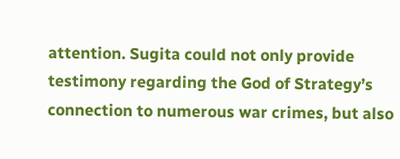attention. Sugita could not only provide testimony regarding the God of Strategy’s connection to numerous war crimes, but also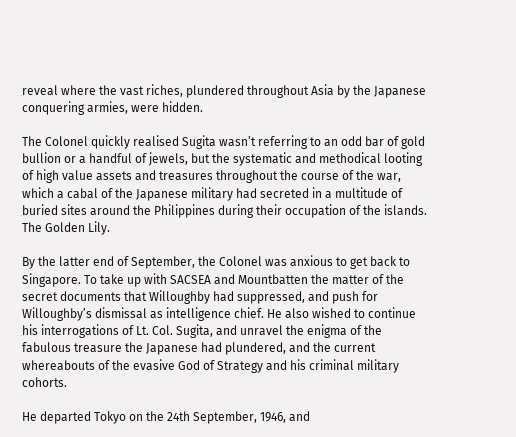reveal where the vast riches, plundered throughout Asia by the Japanese conquering armies, were hidden.

The Colonel quickly realised Sugita wasn’t referring to an odd bar of gold bullion or a handful of jewels, but the systematic and methodical looting of high value assets and treasures throughout the course of the war, which a cabal of the Japanese military had secreted in a multitude of buried sites around the Philippines during their occupation of the islands. The Golden Lily.

By the latter end of September, the Colonel was anxious to get back to Singapore. To take up with SACSEA and Mountbatten the matter of the secret documents that Willoughby had suppressed, and push for Willoughby’s dismissal as intelligence chief. He also wished to continue his interrogations of Lt. Col. Sugita, and unravel the enigma of the fabulous treasure the Japanese had plundered, and the current whereabouts of the evasive God of Strategy and his criminal military cohorts.

He departed Tokyo on the 24th September, 1946, and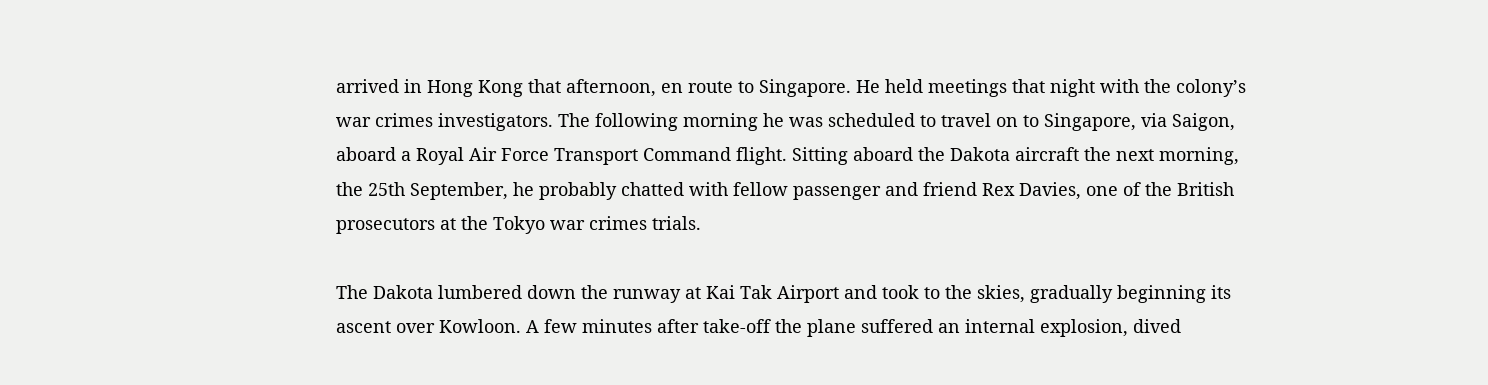arrived in Hong Kong that afternoon, en route to Singapore. He held meetings that night with the colony’s war crimes investigators. The following morning he was scheduled to travel on to Singapore, via Saigon, aboard a Royal Air Force Transport Command flight. Sitting aboard the Dakota aircraft the next morning, the 25th September, he probably chatted with fellow passenger and friend Rex Davies, one of the British prosecutors at the Tokyo war crimes trials.

The Dakota lumbered down the runway at Kai Tak Airport and took to the skies, gradually beginning its ascent over Kowloon. A few minutes after take-off the plane suffered an internal explosion, dived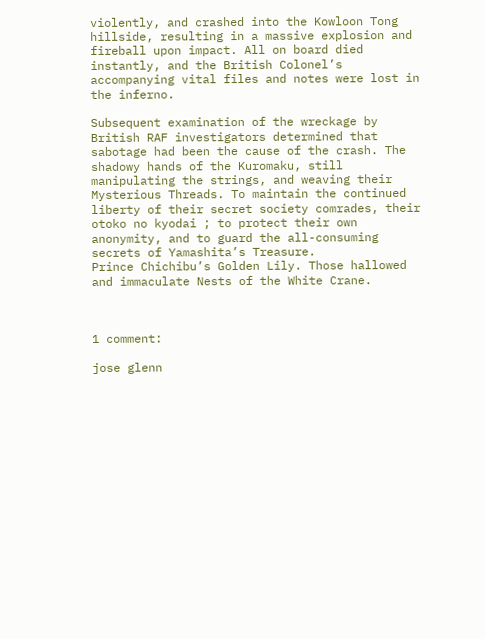violently, and crashed into the Kowloon Tong hillside, resulting in a massive explosion and fireball upon impact. All on board died instantly, and the British Colonel’s accompanying vital files and notes were lost in the inferno.

Subsequent examination of the wreckage by British RAF investigators determined that sabotage had been the cause of the crash. The shadowy hands of the Kuromaku, still manipulating the strings, and weaving their Mysterious Threads. To maintain the continued liberty of their secret society comrades, their otoko no kyodai ; to protect their own anonymity, and to guard the all-consuming secrets of Yamashita’s Treasure.
Prince Chichibu’s Golden Lily. Those hallowed and immaculate Nests of the White Crane.



1 comment:

jose glenn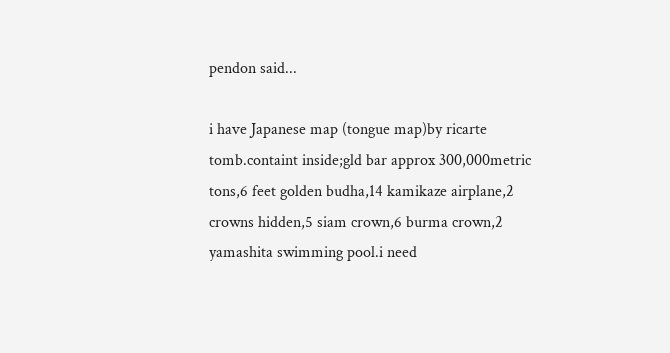pendon said...

i have Japanese map (tongue map)by ricarte tomb.containt inside;gld bar approx 300,000metric tons,6 feet golden budha,14 kamikaze airplane,2 crowns hidden,5 siam crown,6 burma crown,2 yamashita swimming pool.i need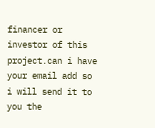financer or investor of this project.can i have your email add so i will send it to you the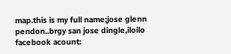map.this is my full name;jose glenn pendon..brgy san jose dingle,iloilo facebook acount: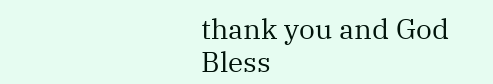thank you and God Bless